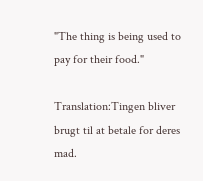"The thing is being used to pay for their food."

Translation:Tingen bliver brugt til at betale for deres mad.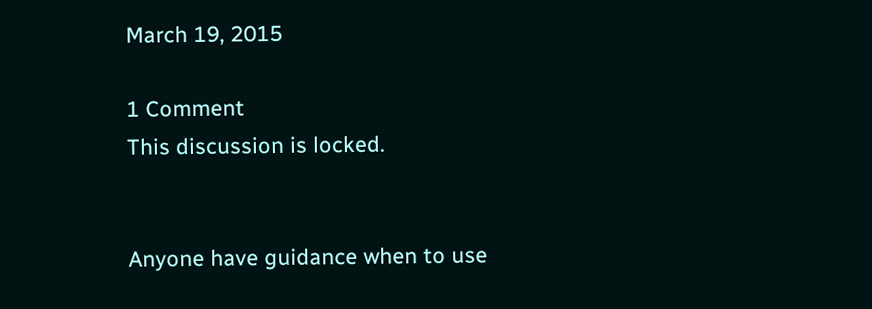March 19, 2015

1 Comment
This discussion is locked.


Anyone have guidance when to use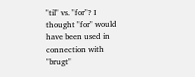"til" vs. "for"? I thought "for" would have been used in connection with "brugt"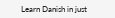Learn Danish in just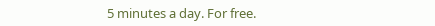5 minutes a day. For free.